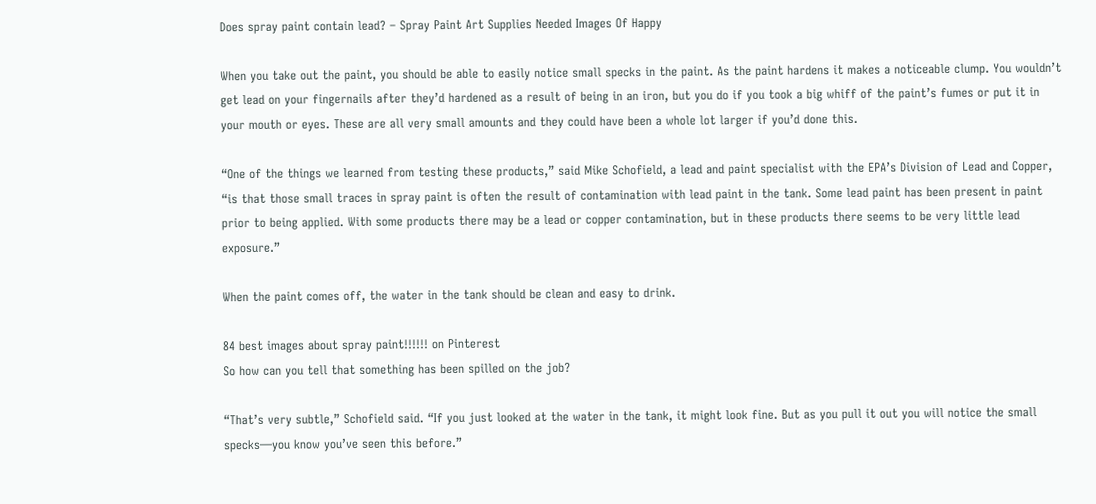Does spray paint contain lead? – Spray Paint Art Supplies Needed Images Of Happy

When you take out the paint, you should be able to easily notice small specks in the paint. As the paint hardens it makes a noticeable clump. You wouldn’t get lead on your fingernails after they’d hardened as a result of being in an iron, but you do if you took a big whiff of the paint’s fumes or put it in your mouth or eyes. These are all very small amounts and they could have been a whole lot larger if you’d done this.

“One of the things we learned from testing these products,” said Mike Schofield, a lead and paint specialist with the EPA’s Division of Lead and Copper, “is that those small traces in spray paint is often the result of contamination with lead paint in the tank. Some lead paint has been present in paint prior to being applied. With some products there may be a lead or copper contamination, but in these products there seems to be very little lead exposure.”

When the paint comes off, the water in the tank should be clean and easy to drink.

84 best images about spray paint!!!!!! on Pinterest
So how can you tell that something has been spilled on the job?

“That’s very subtle,” Schofield said. “If you just looked at the water in the tank, it might look fine. But as you pull it out you will notice the small specks—you know you’ve seen this before.”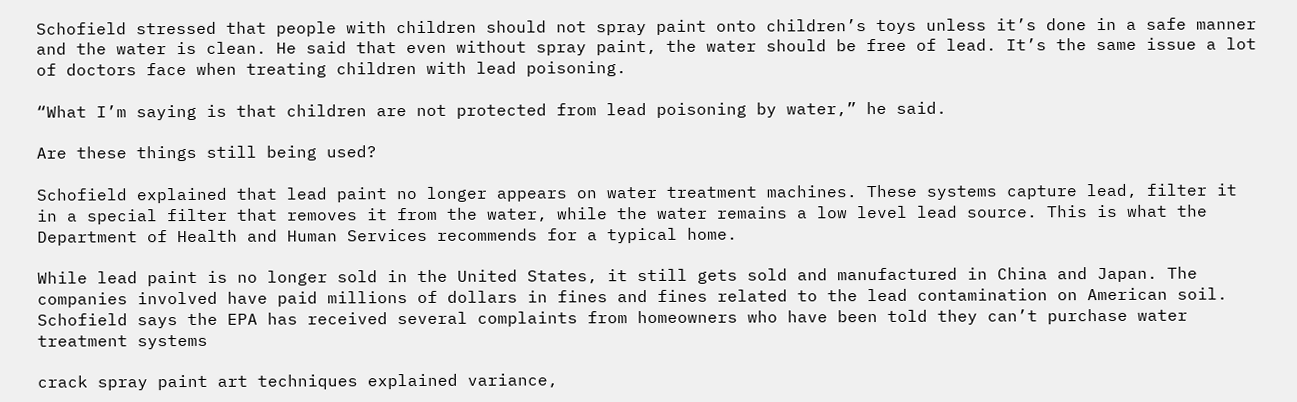Schofield stressed that people with children should not spray paint onto children’s toys unless it’s done in a safe manner and the water is clean. He said that even without spray paint, the water should be free of lead. It’s the same issue a lot of doctors face when treating children with lead poisoning.

“What I’m saying is that children are not protected from lead poisoning by water,” he said.

Are these things still being used?

Schofield explained that lead paint no longer appears on water treatment machines. These systems capture lead, filter it in a special filter that removes it from the water, while the water remains a low level lead source. This is what the Department of Health and Human Services recommends for a typical home.

While lead paint is no longer sold in the United States, it still gets sold and manufactured in China and Japan. The companies involved have paid millions of dollars in fines and fines related to the lead contamination on American soil. Schofield says the EPA has received several complaints from homeowners who have been told they can’t purchase water treatment systems

crack spray paint art techniques explained variance,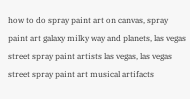how to do spray paint art on canvas, spray paint art galaxy milky way and planets, las vegas street spray paint artists las vegas, las vegas street spray paint art musical artifacts